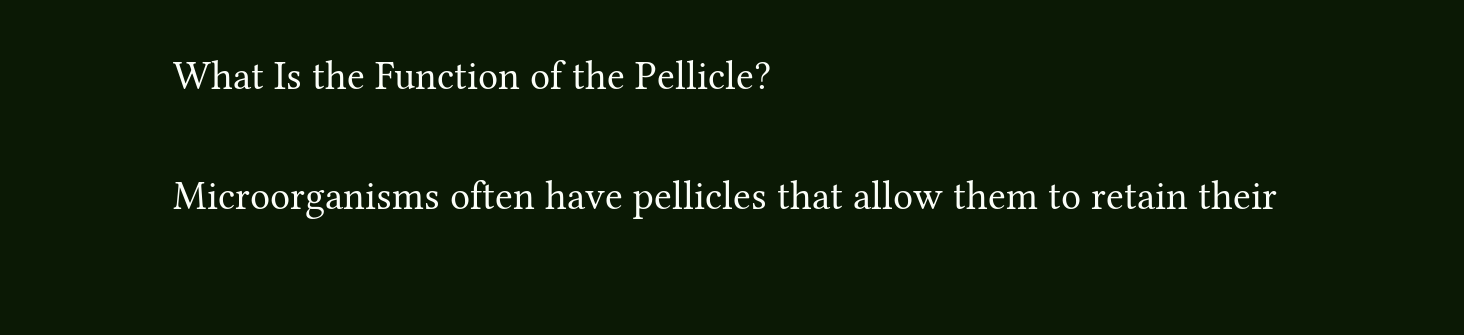What Is the Function of the Pellicle?

Microorganisms often have pellicles that allow them to retain their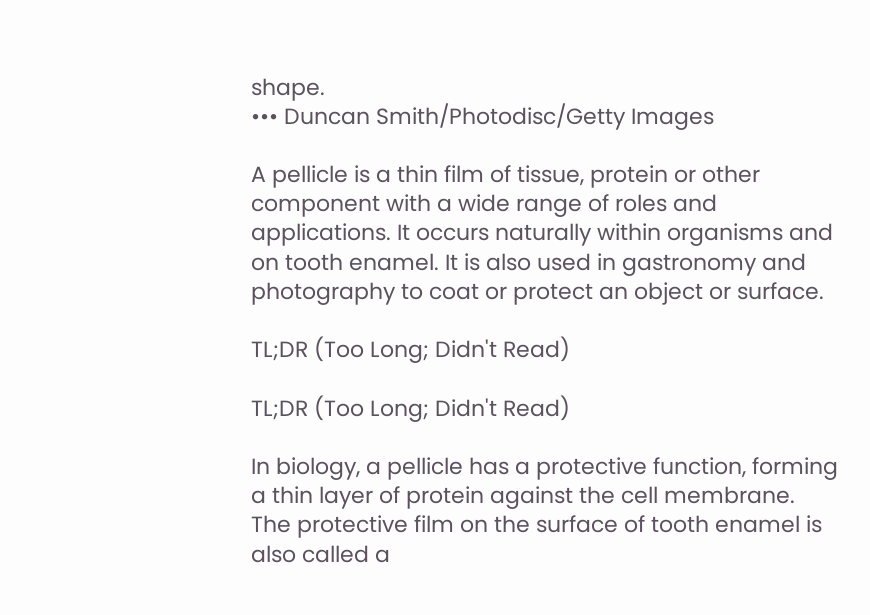shape.
••• Duncan Smith/Photodisc/Getty Images

A pellicle is a thin film of tissue, protein or other component with a wide range of roles and applications. It occurs naturally within organisms and on tooth enamel. It is also used in gastronomy and photography to coat or protect an object or surface.

TL;DR (Too Long; Didn't Read)

TL;DR (Too Long; Didn't Read)

In biology, a pellicle has a protective function, forming a thin layer of protein against the cell membrane. The protective film on the surface of tooth enamel is also called a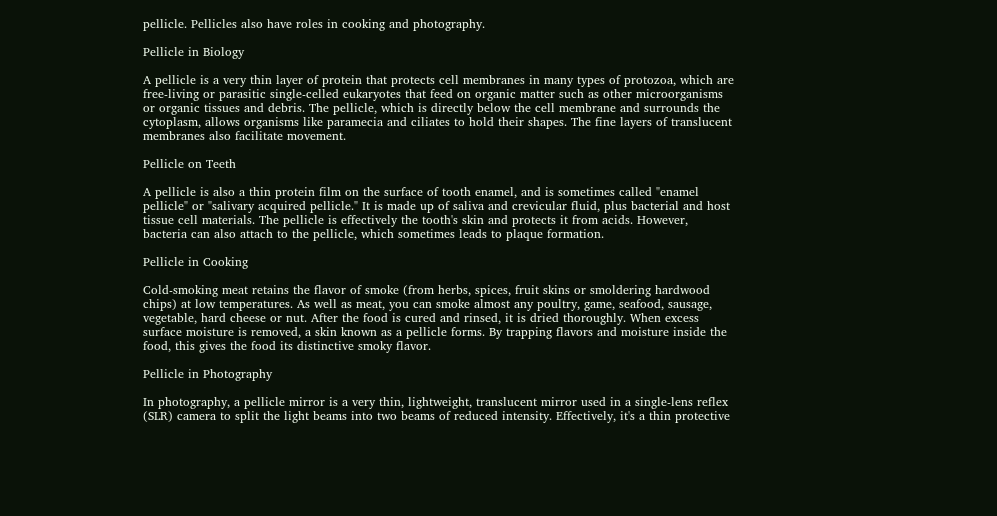pellicle. Pellicles also have roles in cooking and photography.

Pellicle in Biology

A pellicle is a very thin layer of protein that protects cell membranes in many types of protozoa, which are free-living or parasitic single-celled eukaryotes that feed on organic matter such as other microorganisms or organic tissues and debris. The pellicle, which is directly below the cell membrane and surrounds the cytoplasm, allows organisms like paramecia and ciliates to hold their shapes. The fine layers of translucent membranes also facilitate movement.

Pellicle on Teeth

A pellicle is also a thin protein film on the surface of tooth enamel, and is sometimes called "enamel pellicle" or "salivary acquired pellicle." It is made up of saliva and crevicular fluid, plus bacterial and host tissue cell materials. The pellicle is effectively the tooth's skin and protects it from acids. However, bacteria can also attach to the pellicle, which sometimes leads to plaque formation.

Pellicle in Cooking

Cold-smoking meat retains the flavor of smoke (from herbs, spices, fruit skins or smoldering hardwood chips) at low temperatures. As well as meat, you can smoke almost any poultry, game, seafood, sausage, vegetable, hard cheese or nut. After the food is cured and rinsed, it is dried thoroughly. When excess surface moisture is removed, a skin known as a pellicle forms. By trapping flavors and moisture inside the food, this gives the food its distinctive smoky flavor.

Pellicle in Photography

In photography, a pellicle mirror is a very thin, lightweight, translucent mirror used in a single-lens reflex (SLR) camera to split the light beams into two beams of reduced intensity. Effectively, it's a thin protective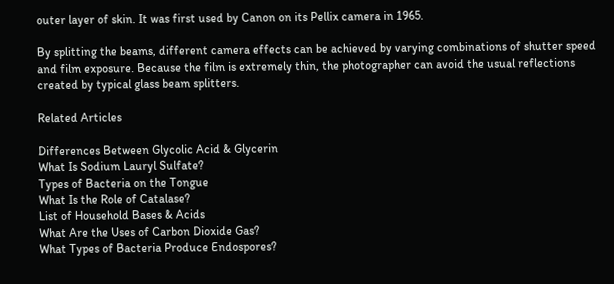outer layer of skin. It was first used by Canon on its Pellix camera in 1965.

By splitting the beams, different camera effects can be achieved by varying combinations of shutter speed and film exposure. Because the film is extremely thin, the photographer can avoid the usual reflections created by typical glass beam splitters.

Related Articles

Differences Between Glycolic Acid & Glycerin
What Is Sodium Lauryl Sulfate?
Types of Bacteria on the Tongue
What Is the Role of Catalase?
List of Household Bases & Acids
What Are the Uses of Carbon Dioxide Gas?
What Types of Bacteria Produce Endospores?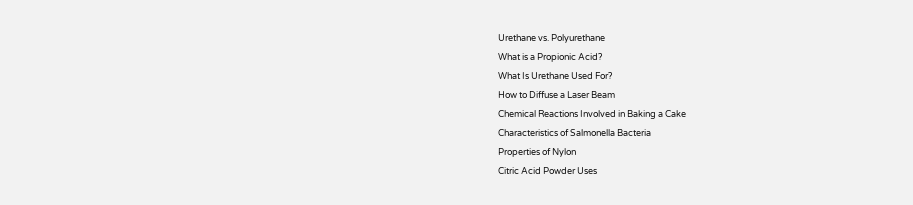Urethane vs. Polyurethane
What is a Propionic Acid?
What Is Urethane Used For?
How to Diffuse a Laser Beam
Chemical Reactions Involved in Baking a Cake
Characteristics of Salmonella Bacteria
Properties of Nylon
Citric Acid Powder Uses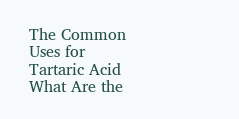The Common Uses for Tartaric Acid
What Are the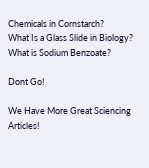Chemicals in Cornstarch?
What Is a Glass Slide in Biology?
What is Sodium Benzoate?

Dont Go!

We Have More Great Sciencing Articles!